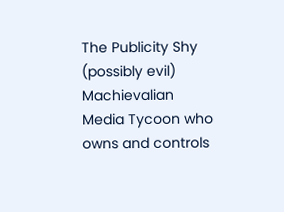The Publicity Shy (possibly evil) Machievalian Media Tycoon who owns and controls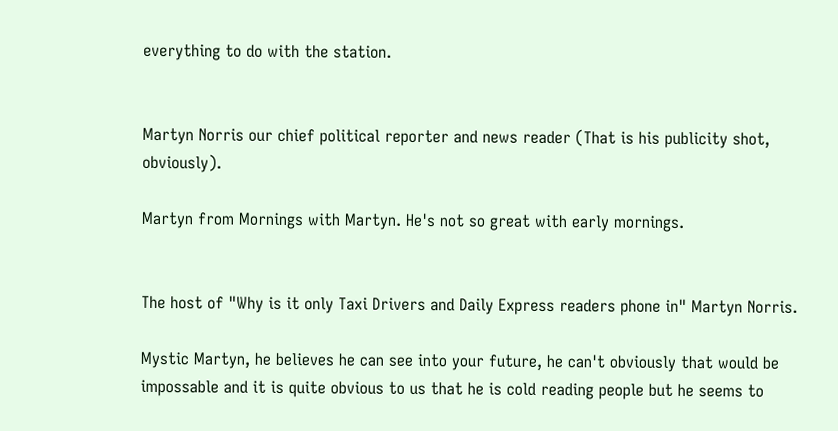everything to do with the station.


Martyn Norris our chief political reporter and news reader (That is his publicity shot, obviously).

Martyn from Mornings with Martyn. He's not so great with early mornings.


The host of "Why is it only Taxi Drivers and Daily Express readers phone in" Martyn Norris.

Mystic Martyn, he believes he can see into your future, he can't obviously that would be impossable and it is quite obvious to us that he is cold reading people but he seems to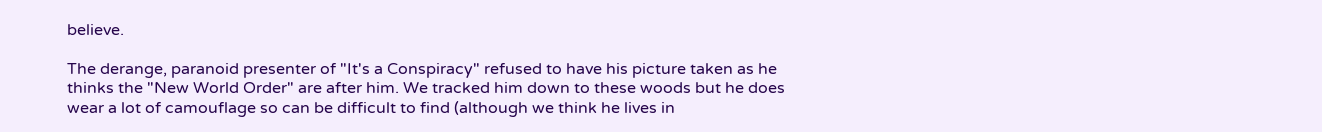believe.

The derange, paranoid presenter of "It's a Conspiracy" refused to have his picture taken as he thinks the "New World Order" are after him. We tracked him down to these woods but he does wear a lot of camouflage so can be difficult to find (although we think he lives in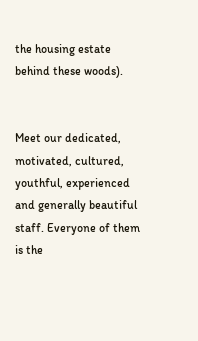the housing estate behind these woods).


Meet our dedicated, motivated, cultured, youthful, experienced and generally beautiful staff. Everyone of them is the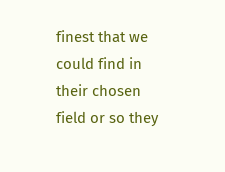finest that we could find in their chosen field or so they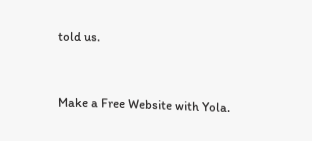told us.


Make a Free Website with Yola.